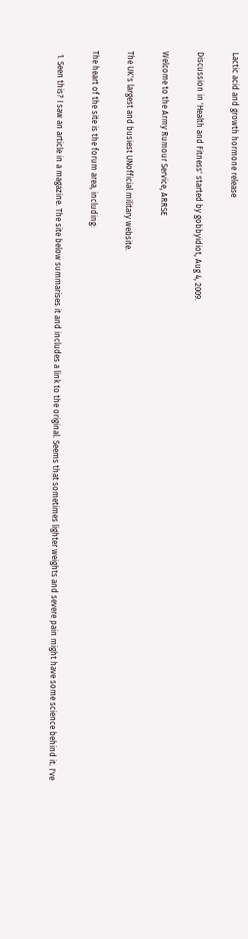Lactic acid and growth hormone release

Discussion in 'Health and Fitness' started by gobbyidiot, Aug 4, 2009.

Welcome to the Army Rumour Service, ARRSE

The UK's largest and busiest UNofficial military website.

The heart of the site is the forum area, including:

  1. Seen this? I saw an article in a magazine. The site below summarises it and includes a link to the original. Seems that sometimes lighter weights and severe pain might have some science behind it. I've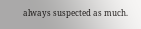always suspected as much.